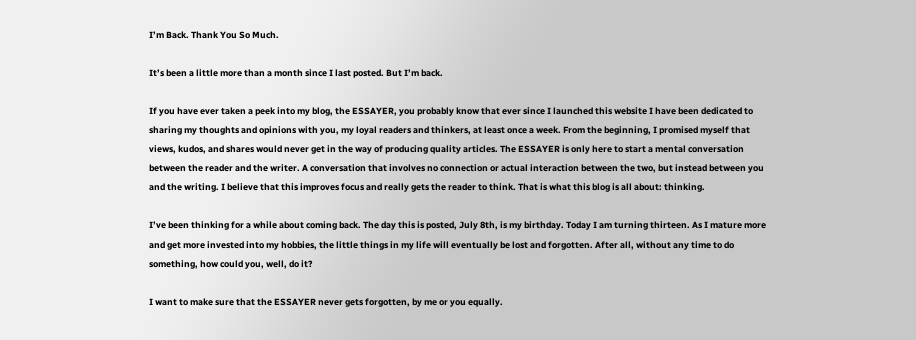I’m Back. Thank You So Much.

It’s been a little more than a month since I last posted. But I’m back.

If you have ever taken a peek into my blog, the ESSAYER, you probably know that ever since I launched this website I have been dedicated to sharing my thoughts and opinions with you, my loyal readers and thinkers, at least once a week. From the beginning, I promised myself that views, kudos, and shares would never get in the way of producing quality articles. The ESSAYER is only here to start a mental conversation between the reader and the writer. A conversation that involves no connection or actual interaction between the two, but instead between you and the writing. I believe that this improves focus and really gets the reader to think. That is what this blog is all about: thinking.

I’ve been thinking for a while about coming back. The day this is posted, July 8th, is my birthday. Today I am turning thirteen. As I mature more and get more invested into my hobbies, the little things in my life will eventually be lost and forgotten. After all, without any time to do something, how could you, well, do it?

I want to make sure that the ESSAYER never gets forgotten, by me or you equally.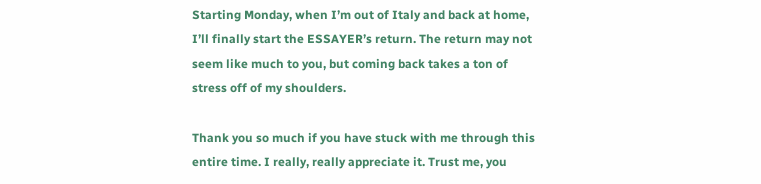Starting Monday, when I’m out of Italy and back at home, I’ll finally start the ESSAYER’s return. The return may not seem like much to you, but coming back takes a ton of stress off of my shoulders.

Thank you so much if you have stuck with me through this entire time. I really, really appreciate it. Trust me, you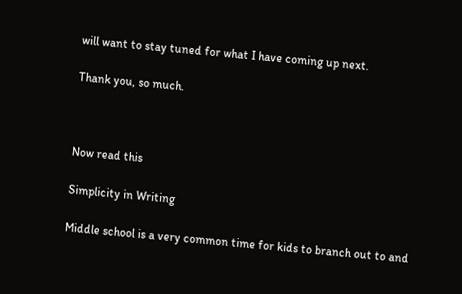will want to stay tuned for what I have coming up next.

Thank you, so much.



Now read this

Simplicity in Writing

Middle school is a very common time for kids to branch out to and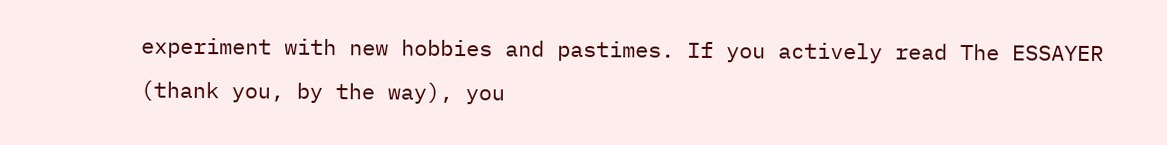experiment with new hobbies and pastimes. If you actively read The ESSAYER (thank you, by the way), you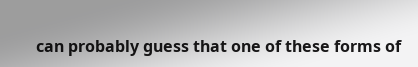can probably guess that one of these forms of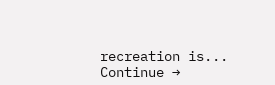recreation is... Continue →